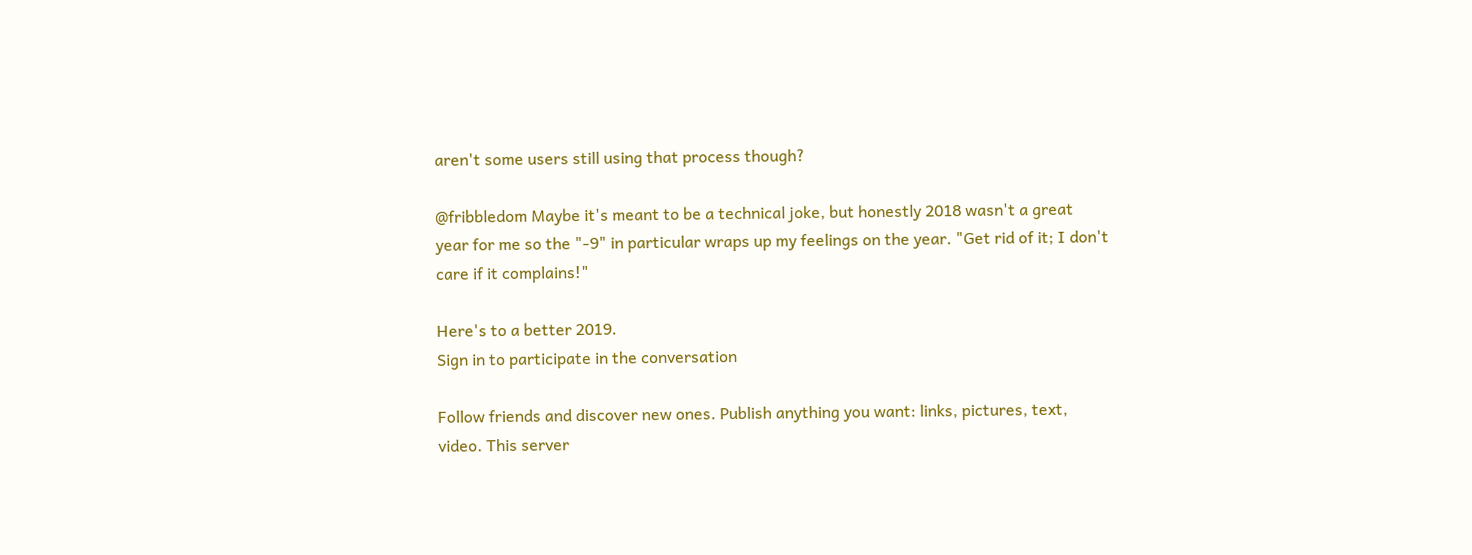aren't some users still using that process though?

@fribbledom Maybe it's meant to be a technical joke, but honestly 2018 wasn't a great year for me so the "-9" in particular wraps up my feelings on the year. "Get rid of it; I don't care if it complains!"

Here's to a better 2019.
Sign in to participate in the conversation

Follow friends and discover new ones. Publish anything you want: links, pictures, text, video. This server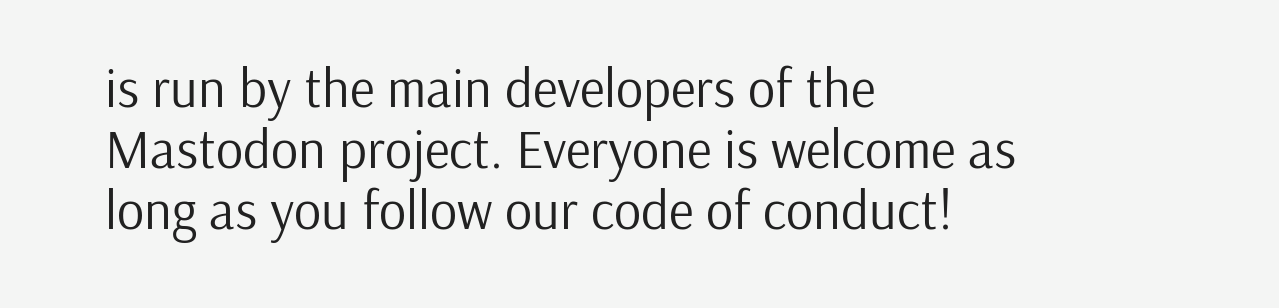is run by the main developers of the Mastodon project. Everyone is welcome as long as you follow our code of conduct!